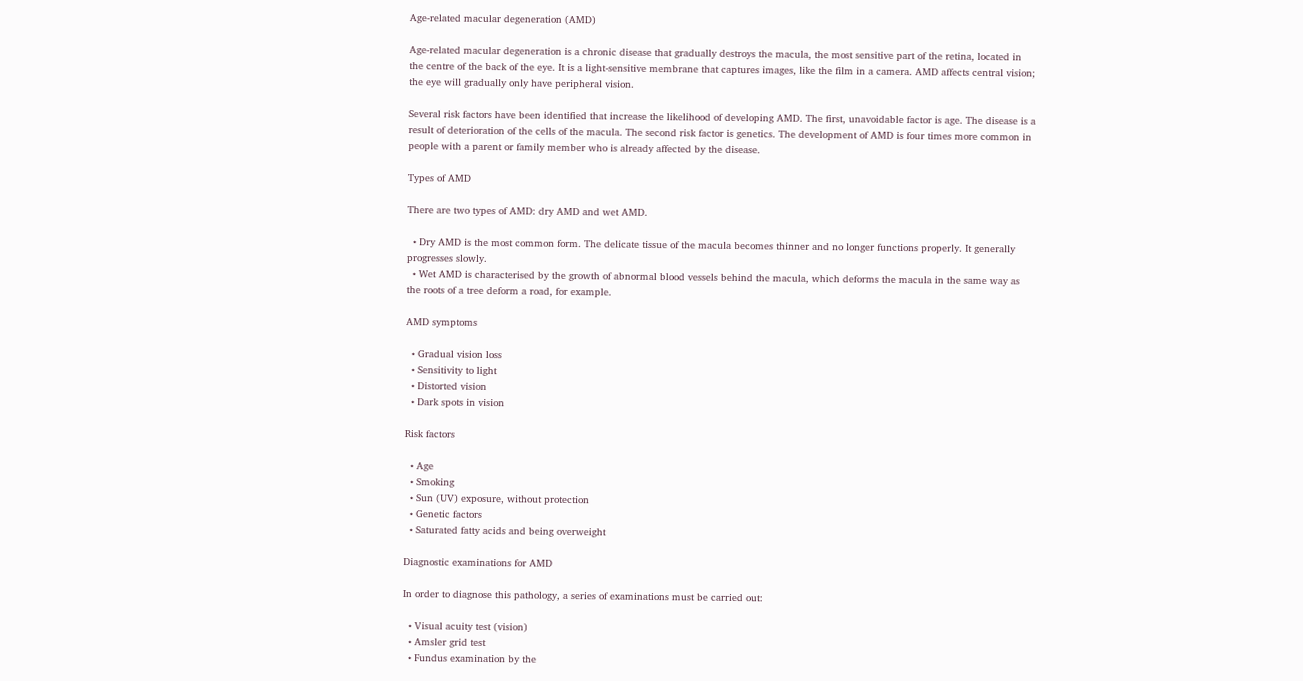Age-related macular degeneration (AMD)

Age-related macular degeneration is a chronic disease that gradually destroys the macula, the most sensitive part of the retina, located in the centre of the back of the eye. It is a light-sensitive membrane that captures images, like the film in a camera. AMD affects central vision; the eye will gradually only have peripheral vision.

Several risk factors have been identified that increase the likelihood of developing AMD. The first, unavoidable factor is age. The disease is a result of deterioration of the cells of the macula. The second risk factor is genetics. The development of AMD is four times more common in people with a parent or family member who is already affected by the disease.

Types of AMD

There are two types of AMD: dry AMD and wet AMD.

  • Dry AMD is the most common form. The delicate tissue of the macula becomes thinner and no longer functions properly. It generally progresses slowly.
  • Wet AMD is characterised by the growth of abnormal blood vessels behind the macula, which deforms the macula in the same way as the roots of a tree deform a road, for example.

AMD symptoms

  • Gradual vision loss
  • Sensitivity to light
  • Distorted vision
  • Dark spots in vision

Risk factors

  • Age
  • Smoking
  • Sun (UV) exposure, without protection
  • Genetic factors
  • Saturated fatty acids and being overweight

Diagnostic examinations for AMD

In order to diagnose this pathology, a series of examinations must be carried out:

  • Visual acuity test (vision)
  • Amsler grid test
  • Fundus examination by the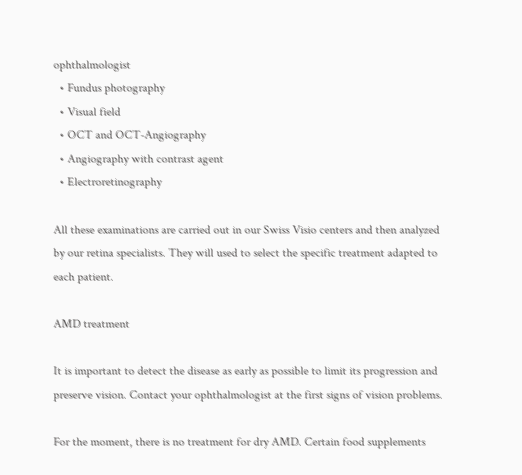ophthalmologist
  • Fundus photography
  • Visual field
  • OCT and OCT-Angiography
  • Angiography with contrast agent
  • Electroretinography

All these examinations are carried out in our Swiss Visio centers and then analyzed by our retina specialists. They will used to select the specific treatment adapted to each patient.

AMD treatment

It is important to detect the disease as early as possible to limit its progression and preserve vision. Contact your ophthalmologist at the first signs of vision problems.

For the moment, there is no treatment for dry AMD. Certain food supplements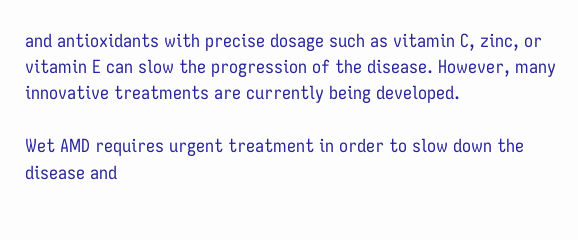and antioxidants with precise dosage such as vitamin C, zinc, or vitamin E can slow the progression of the disease. However, many innovative treatments are currently being developed.

Wet AMD requires urgent treatment in order to slow down the disease and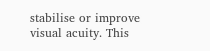stabilise or improve visual acuity. This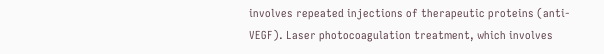involves repeated injections of therapeutic proteins (anti-VEGF). Laser photocoagulation treatment, which involves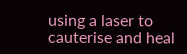using a laser to cauterise and heal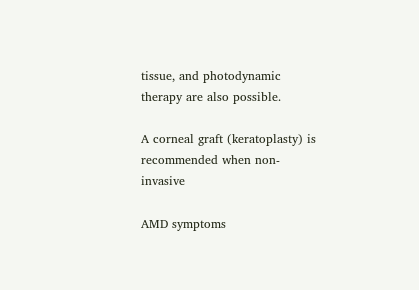tissue, and photodynamic therapy are also possible.

A corneal graft (keratoplasty) is recommended when non-invasive

AMD symptoms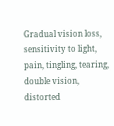Gradual vision loss, sensitivity to light, pain, tingling, tearing, double vision, distorted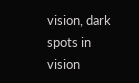vision, dark spots in vision